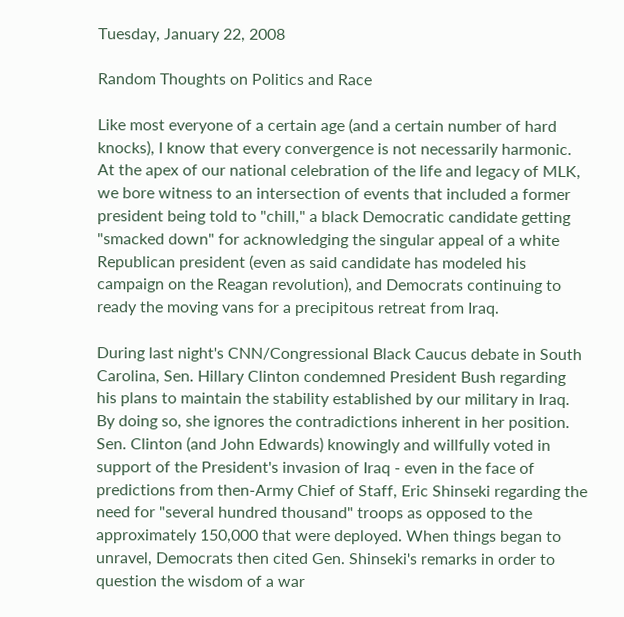Tuesday, January 22, 2008

Random Thoughts on Politics and Race

Like most everyone of a certain age (and a certain number of hard knocks), I know that every convergence is not necessarily harmonic. At the apex of our national celebration of the life and legacy of MLK, we bore witness to an intersection of events that included a former president being told to "chill," a black Democratic candidate getting "smacked down" for acknowledging the singular appeal of a white Republican president (even as said candidate has modeled his campaign on the Reagan revolution), and Democrats continuing to ready the moving vans for a precipitous retreat from Iraq.

During last night's CNN/Congressional Black Caucus debate in South Carolina, Sen. Hillary Clinton condemned President Bush regarding his plans to maintain the stability established by our military in Iraq. By doing so, she ignores the contradictions inherent in her position. Sen. Clinton (and John Edwards) knowingly and willfully voted in support of the President's invasion of Iraq - even in the face of predictions from then-Army Chief of Staff, Eric Shinseki regarding the need for "several hundred thousand" troops as opposed to the approximately 150,000 that were deployed. When things began to unravel, Democrats then cited Gen. Shinseki's remarks in order to question the wisdom of a war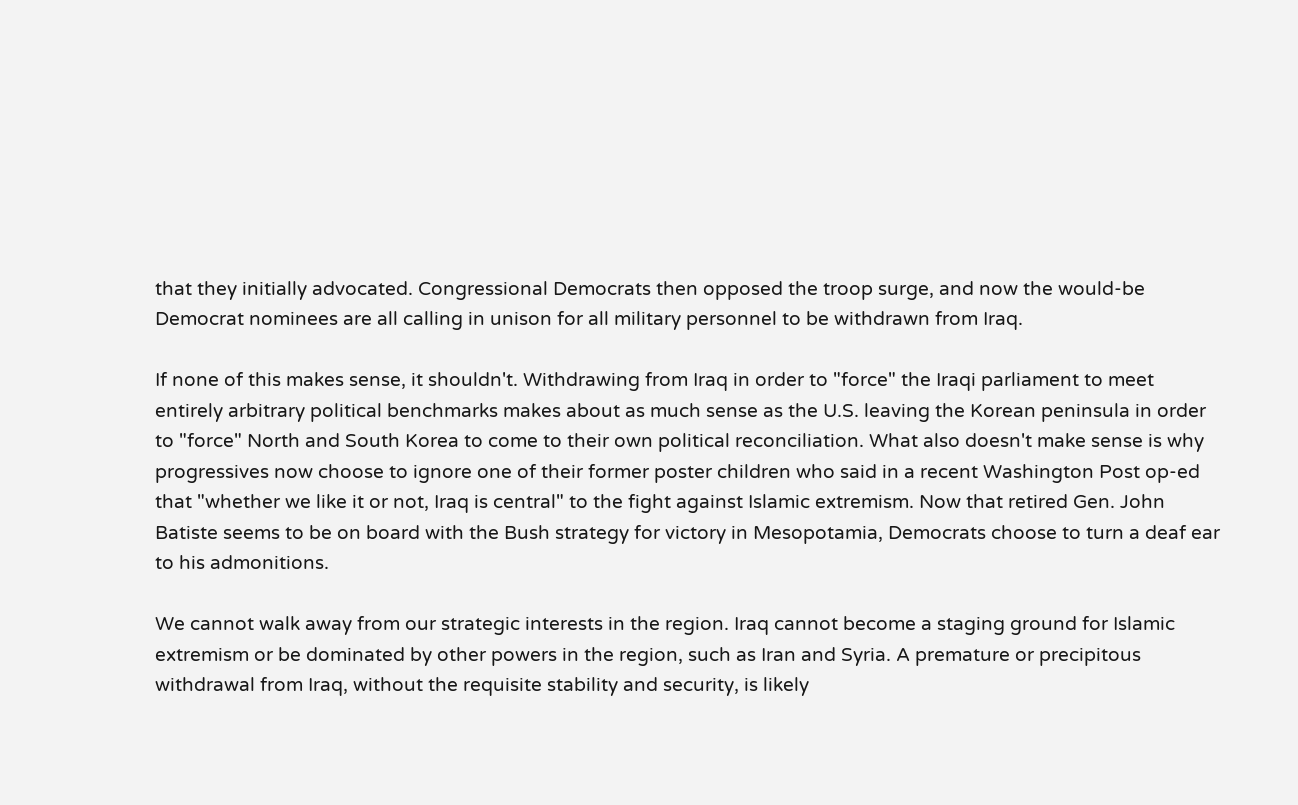that they initially advocated. Congressional Democrats then opposed the troop surge, and now the would-be Democrat nominees are all calling in unison for all military personnel to be withdrawn from Iraq.

If none of this makes sense, it shouldn't. Withdrawing from Iraq in order to "force" the Iraqi parliament to meet entirely arbitrary political benchmarks makes about as much sense as the U.S. leaving the Korean peninsula in order to "force" North and South Korea to come to their own political reconciliation. What also doesn't make sense is why progressives now choose to ignore one of their former poster children who said in a recent Washington Post op-ed that "whether we like it or not, Iraq is central" to the fight against Islamic extremism. Now that retired Gen. John Batiste seems to be on board with the Bush strategy for victory in Mesopotamia, Democrats choose to turn a deaf ear to his admonitions.

We cannot walk away from our strategic interests in the region. Iraq cannot become a staging ground for Islamic extremism or be dominated by other powers in the region, such as Iran and Syria. A premature or precipitous withdrawal from Iraq, without the requisite stability and security, is likely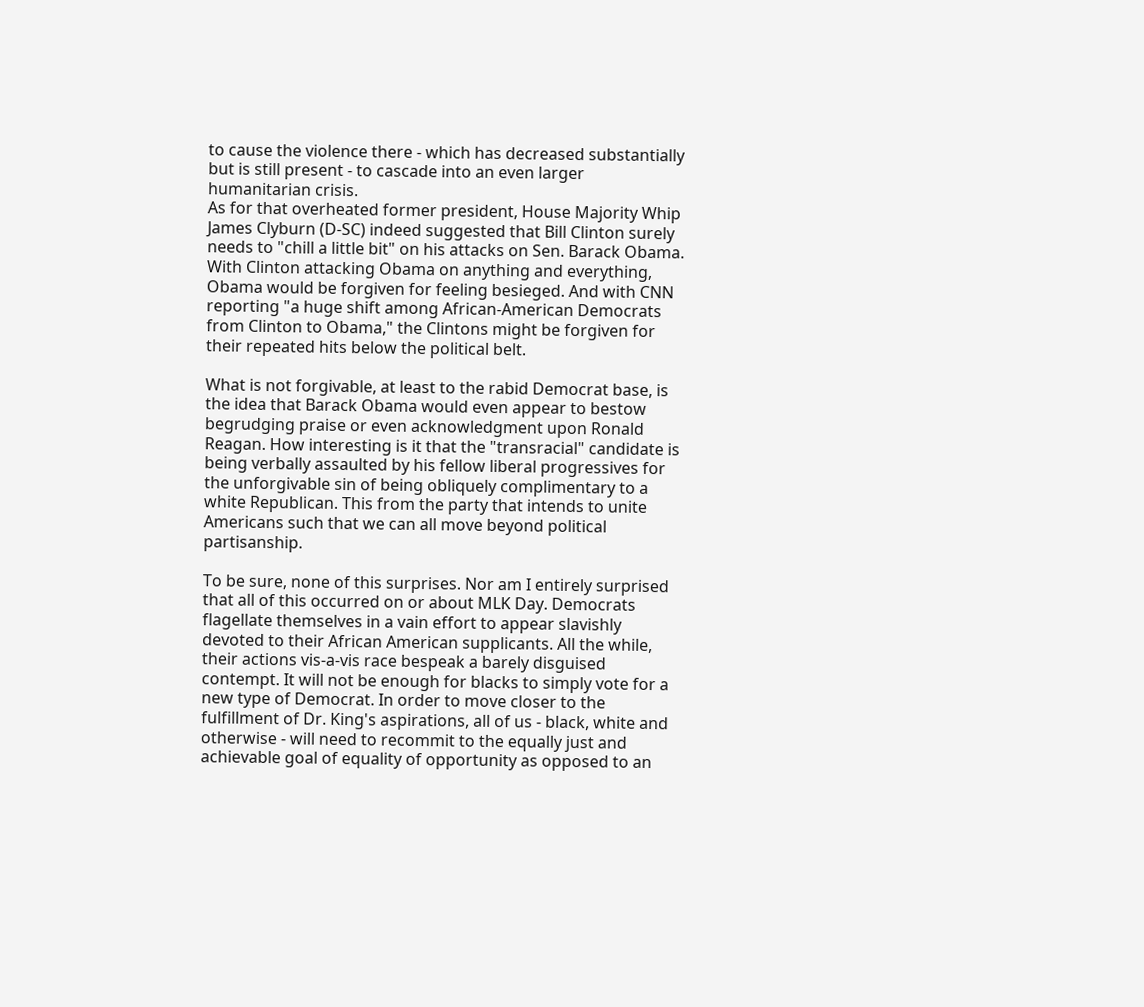to cause the violence there - which has decreased substantially but is still present - to cascade into an even larger humanitarian crisis.
As for that overheated former president, House Majority Whip James Clyburn (D-SC) indeed suggested that Bill Clinton surely needs to "chill a little bit" on his attacks on Sen. Barack Obama. With Clinton attacking Obama on anything and everything, Obama would be forgiven for feeling besieged. And with CNN reporting "a huge shift among African-American Democrats from Clinton to Obama," the Clintons might be forgiven for their repeated hits below the political belt.

What is not forgivable, at least to the rabid Democrat base, is the idea that Barack Obama would even appear to bestow begrudging praise or even acknowledgment upon Ronald Reagan. How interesting is it that the "transracial" candidate is being verbally assaulted by his fellow liberal progressives for the unforgivable sin of being obliquely complimentary to a white Republican. This from the party that intends to unite Americans such that we can all move beyond political partisanship.

To be sure, none of this surprises. Nor am I entirely surprised that all of this occurred on or about MLK Day. Democrats flagellate themselves in a vain effort to appear slavishly devoted to their African American supplicants. All the while, their actions vis-a-vis race bespeak a barely disguised contempt. It will not be enough for blacks to simply vote for a new type of Democrat. In order to move closer to the fulfillment of Dr. King's aspirations, all of us - black, white and otherwise - will need to recommit to the equally just and achievable goal of equality of opportunity as opposed to an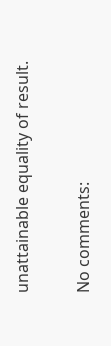unattainable equality of result.

No comments: